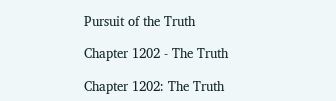Pursuit of the Truth

Chapter 1202 - The Truth

Chapter 1202: The Truth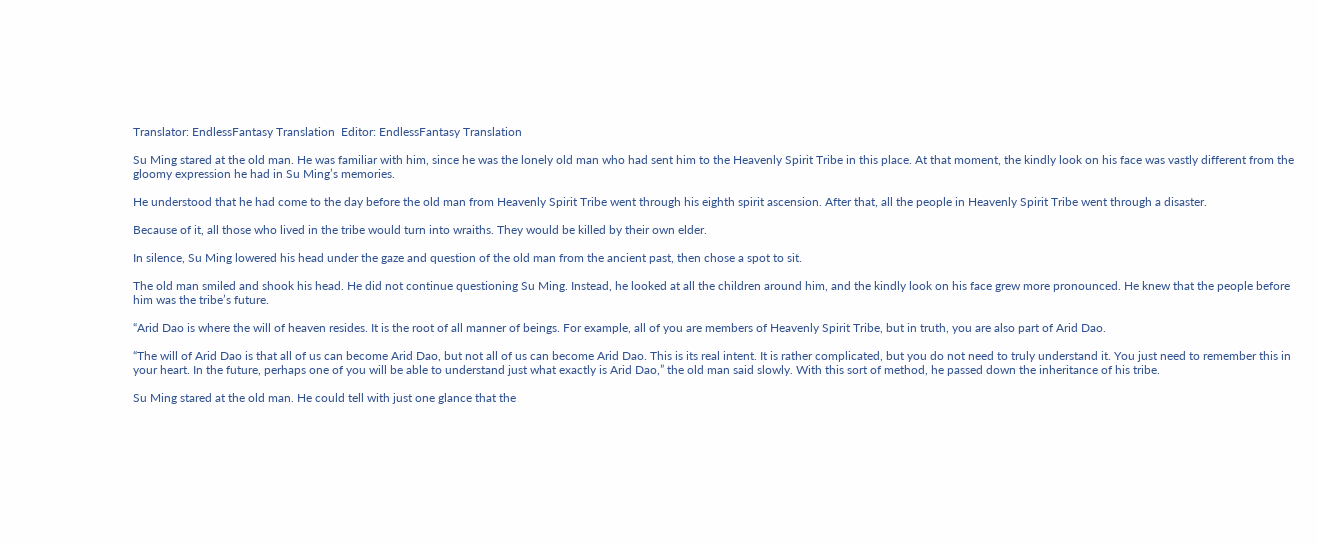Translator: EndlessFantasy Translation  Editor: EndlessFantasy Translation

Su Ming stared at the old man. He was familiar with him, since he was the lonely old man who had sent him to the Heavenly Spirit Tribe in this place. At that moment, the kindly look on his face was vastly different from the gloomy expression he had in Su Ming’s memories.

He understood that he had come to the day before the old man from Heavenly Spirit Tribe went through his eighth spirit ascension. After that, all the people in Heavenly Spirit Tribe went through a disaster.

Because of it, all those who lived in the tribe would turn into wraiths. They would be killed by their own elder.

In silence, Su Ming lowered his head under the gaze and question of the old man from the ancient past, then chose a spot to sit.

The old man smiled and shook his head. He did not continue questioning Su Ming. Instead, he looked at all the children around him, and the kindly look on his face grew more pronounced. He knew that the people before him was the tribe’s future.

“Arid Dao is where the will of heaven resides. It is the root of all manner of beings. For example, all of you are members of Heavenly Spirit Tribe, but in truth, you are also part of Arid Dao.

“The will of Arid Dao is that all of us can become Arid Dao, but not all of us can become Arid Dao. This is its real intent. It is rather complicated, but you do not need to truly understand it. You just need to remember this in your heart. In the future, perhaps one of you will be able to understand just what exactly is Arid Dao,” the old man said slowly. With this sort of method, he passed down the inheritance of his tribe.

Su Ming stared at the old man. He could tell with just one glance that the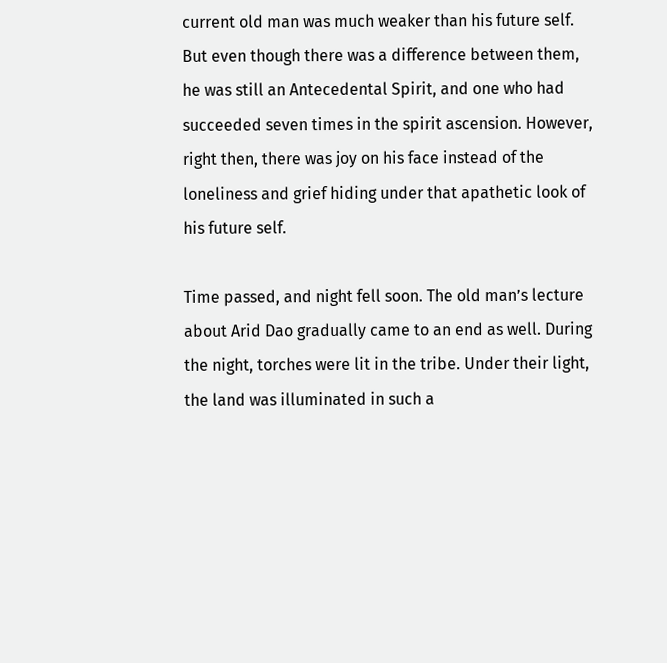current old man was much weaker than his future self. But even though there was a difference between them, he was still an Antecedental Spirit, and one who had succeeded seven times in the spirit ascension. However, right then, there was joy on his face instead of the loneliness and grief hiding under that apathetic look of his future self.

Time passed, and night fell soon. The old man’s lecture about Arid Dao gradually came to an end as well. During the night, torches were lit in the tribe. Under their light, the land was illuminated in such a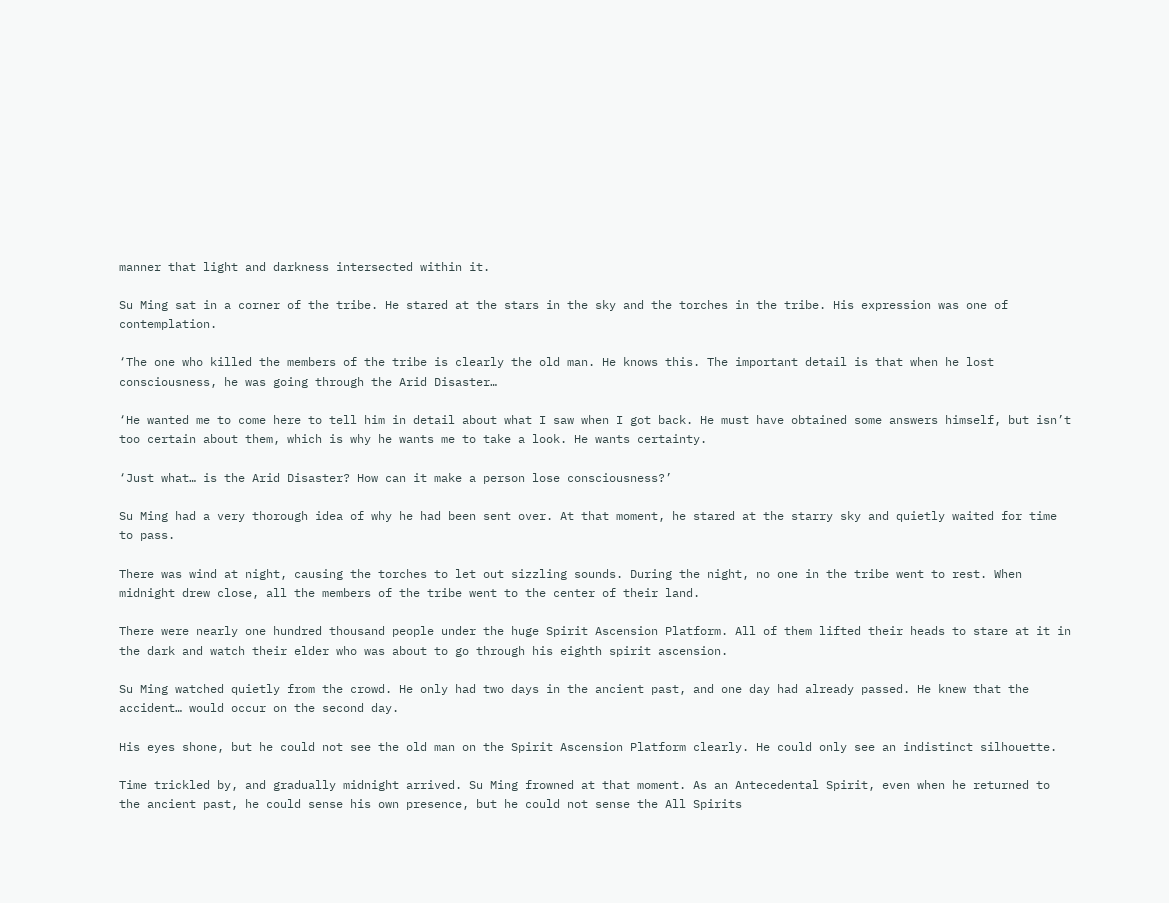manner that light and darkness intersected within it.

Su Ming sat in a corner of the tribe. He stared at the stars in the sky and the torches in the tribe. His expression was one of contemplation.

‘The one who killed the members of the tribe is clearly the old man. He knows this. The important detail is that when he lost consciousness, he was going through the Arid Disaster…

‘He wanted me to come here to tell him in detail about what I saw when I got back. He must have obtained some answers himself, but isn’t too certain about them, which is why he wants me to take a look. He wants certainty.

‘Just what… is the Arid Disaster? How can it make a person lose consciousness?’

Su Ming had a very thorough idea of why he had been sent over. At that moment, he stared at the starry sky and quietly waited for time to pass.

There was wind at night, causing the torches to let out sizzling sounds. During the night, no one in the tribe went to rest. When midnight drew close, all the members of the tribe went to the center of their land.

There were nearly one hundred thousand people under the huge Spirit Ascension Platform. All of them lifted their heads to stare at it in the dark and watch their elder who was about to go through his eighth spirit ascension.

Su Ming watched quietly from the crowd. He only had two days in the ancient past, and one day had already passed. He knew that the accident… would occur on the second day.

His eyes shone, but he could not see the old man on the Spirit Ascension Platform clearly. He could only see an indistinct silhouette.

Time trickled by, and gradually midnight arrived. Su Ming frowned at that moment. As an Antecedental Spirit, even when he returned to the ancient past, he could sense his own presence, but he could not sense the All Spirits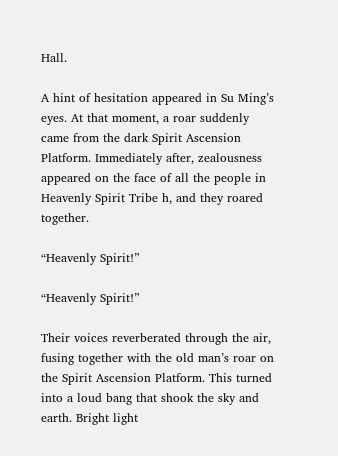Hall.

A hint of hesitation appeared in Su Ming’s eyes. At that moment, a roar suddenly came from the dark Spirit Ascension Platform. Immediately after, zealousness appeared on the face of all the people in Heavenly Spirit Tribe h, and they roared together.

“Heavenly Spirit!”

“Heavenly Spirit!”

Their voices reverberated through the air, fusing together with the old man’s roar on the Spirit Ascension Platform. This turned into a loud bang that shook the sky and earth. Bright light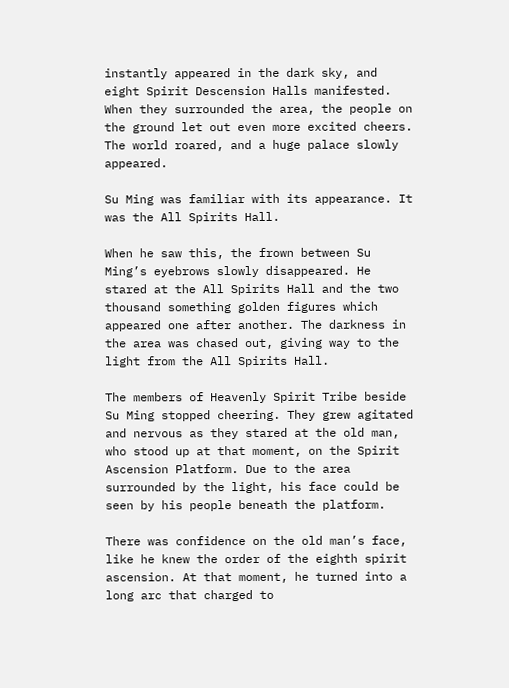instantly appeared in the dark sky, and eight Spirit Descension Halls manifested. When they surrounded the area, the people on the ground let out even more excited cheers. The world roared, and a huge palace slowly appeared.

Su Ming was familiar with its appearance. It was the All Spirits Hall.

When he saw this, the frown between Su Ming’s eyebrows slowly disappeared. He stared at the All Spirits Hall and the two thousand something golden figures which appeared one after another. The darkness in the area was chased out, giving way to the light from the All Spirits Hall.

The members of Heavenly Spirit Tribe beside Su Ming stopped cheering. They grew agitated and nervous as they stared at the old man, who stood up at that moment, on the Spirit Ascension Platform. Due to the area surrounded by the light, his face could be seen by his people beneath the platform.

There was confidence on the old man’s face, like he knew the order of the eighth spirit ascension. At that moment, he turned into a long arc that charged to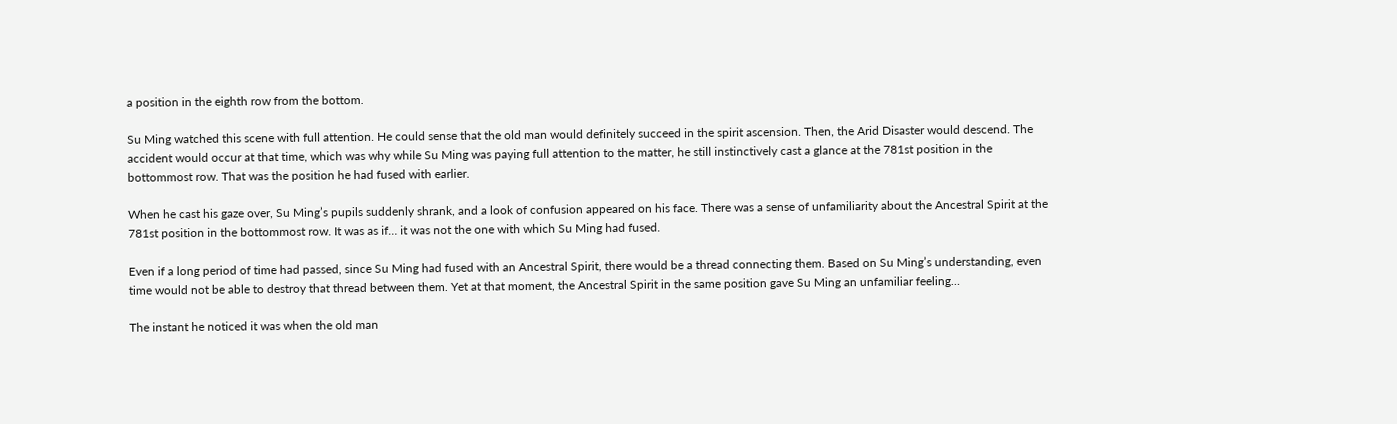a position in the eighth row from the bottom.

Su Ming watched this scene with full attention. He could sense that the old man would definitely succeed in the spirit ascension. Then, the Arid Disaster would descend. The accident would occur at that time, which was why while Su Ming was paying full attention to the matter, he still instinctively cast a glance at the 781st position in the bottommost row. That was the position he had fused with earlier.

When he cast his gaze over, Su Ming’s pupils suddenly shrank, and a look of confusion appeared on his face. There was a sense of unfamiliarity about the Ancestral Spirit at the 781st position in the bottommost row. It was as if… it was not the one with which Su Ming had fused.

Even if a long period of time had passed, since Su Ming had fused with an Ancestral Spirit, there would be a thread connecting them. Based on Su Ming’s understanding, even time would not be able to destroy that thread between them. Yet at that moment, the Ancestral Spirit in the same position gave Su Ming an unfamiliar feeling…

The instant he noticed it was when the old man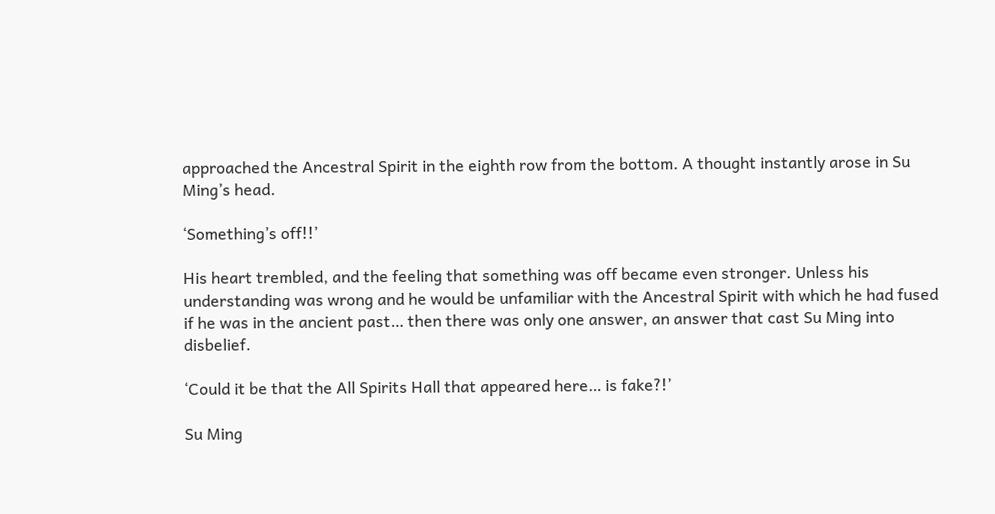approached the Ancestral Spirit in the eighth row from the bottom. A thought instantly arose in Su Ming’s head.

‘Something’s off!!’

His heart trembled, and the feeling that something was off became even stronger. Unless his understanding was wrong and he would be unfamiliar with the Ancestral Spirit with which he had fused if he was in the ancient past… then there was only one answer, an answer that cast Su Ming into disbelief.

‘Could it be that the All Spirits Hall that appeared here… is fake?!’

Su Ming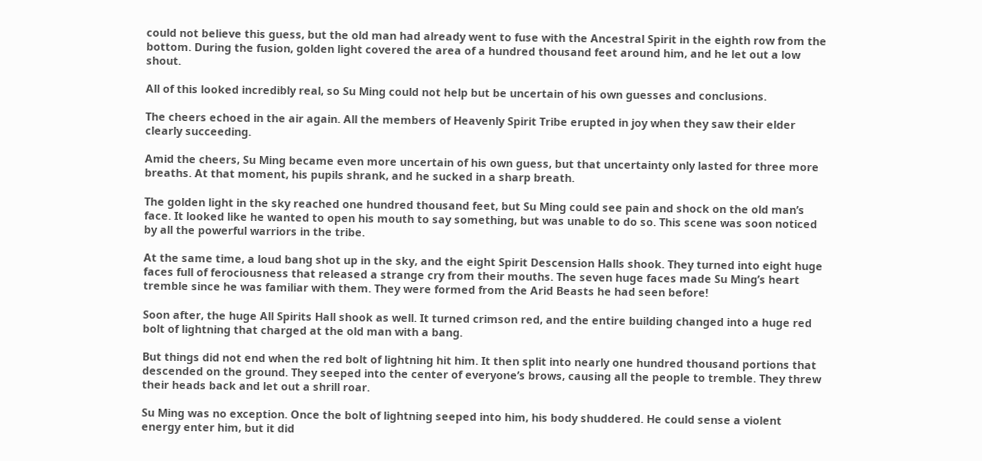could not believe this guess, but the old man had already went to fuse with the Ancestral Spirit in the eighth row from the bottom. During the fusion, golden light covered the area of a hundred thousand feet around him, and he let out a low shout.

All of this looked incredibly real, so Su Ming could not help but be uncertain of his own guesses and conclusions.

The cheers echoed in the air again. All the members of Heavenly Spirit Tribe erupted in joy when they saw their elder clearly succeeding.

Amid the cheers, Su Ming became even more uncertain of his own guess, but that uncertainty only lasted for three more breaths. At that moment, his pupils shrank, and he sucked in a sharp breath.

The golden light in the sky reached one hundred thousand feet, but Su Ming could see pain and shock on the old man’s face. It looked like he wanted to open his mouth to say something, but was unable to do so. This scene was soon noticed by all the powerful warriors in the tribe.

At the same time, a loud bang shot up in the sky, and the eight Spirit Descension Halls shook. They turned into eight huge faces full of ferociousness that released a strange cry from their mouths. The seven huge faces made Su Ming’s heart tremble since he was familiar with them. They were formed from the Arid Beasts he had seen before!

Soon after, the huge All Spirits Hall shook as well. It turned crimson red, and the entire building changed into a huge red bolt of lightning that charged at the old man with a bang.

But things did not end when the red bolt of lightning hit him. It then split into nearly one hundred thousand portions that descended on the ground. They seeped into the center of everyone’s brows, causing all the people to tremble. They threw their heads back and let out a shrill roar.

Su Ming was no exception. Once the bolt of lightning seeped into him, his body shuddered. He could sense a violent energy enter him, but it did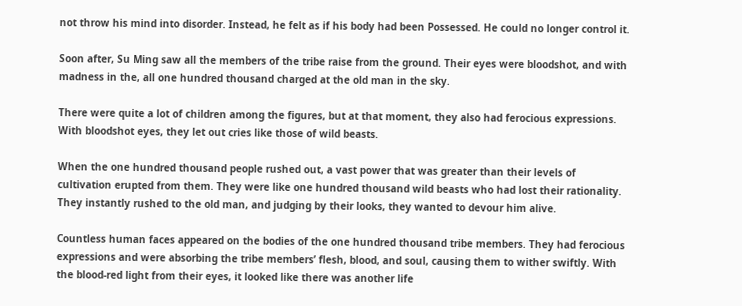not throw his mind into disorder. Instead, he felt as if his body had been Possessed. He could no longer control it.

Soon after, Su Ming saw all the members of the tribe raise from the ground. Their eyes were bloodshot, and with madness in the, all one hundred thousand charged at the old man in the sky.

There were quite a lot of children among the figures, but at that moment, they also had ferocious expressions. With bloodshot eyes, they let out cries like those of wild beasts.

When the one hundred thousand people rushed out, a vast power that was greater than their levels of cultivation erupted from them. They were like one hundred thousand wild beasts who had lost their rationality. They instantly rushed to the old man, and judging by their looks, they wanted to devour him alive.

Countless human faces appeared on the bodies of the one hundred thousand tribe members. They had ferocious expressions and were absorbing the tribe members’ flesh, blood, and soul, causing them to wither swiftly. With the blood-red light from their eyes, it looked like there was another life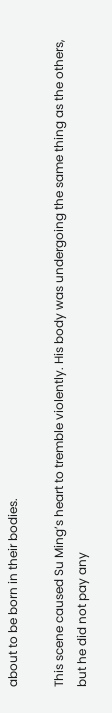about to be born in their bodies.

This scene caused Su Ming’s heart to tremble violently. His body was undergoing the same thing as the others, but he did not pay any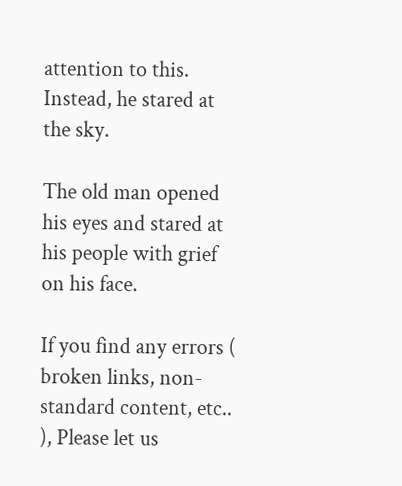attention to this. Instead, he stared at the sky.

The old man opened his eyes and stared at his people with grief on his face.

If you find any errors ( broken links, non-standard content, etc.. ), Please let us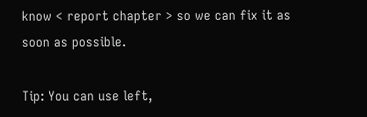know < report chapter > so we can fix it as soon as possible.

Tip: You can use left,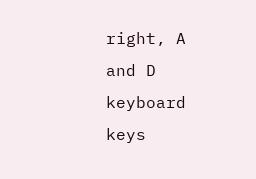right, A and D keyboard keys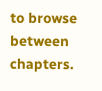to browse between chapters.